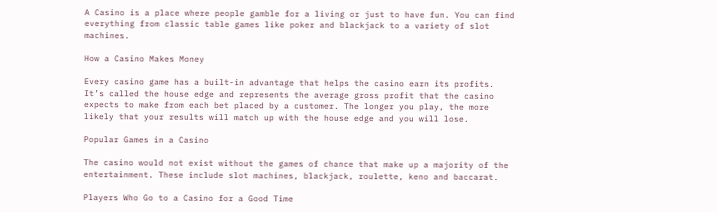A Casino is a place where people gamble for a living or just to have fun. You can find everything from classic table games like poker and blackjack to a variety of slot machines.

How a Casino Makes Money

Every casino game has a built-in advantage that helps the casino earn its profits. It’s called the house edge and represents the average gross profit that the casino expects to make from each bet placed by a customer. The longer you play, the more likely that your results will match up with the house edge and you will lose.

Popular Games in a Casino

The casino would not exist without the games of chance that make up a majority of the entertainment. These include slot machines, blackjack, roulette, keno and baccarat.

Players Who Go to a Casino for a Good Time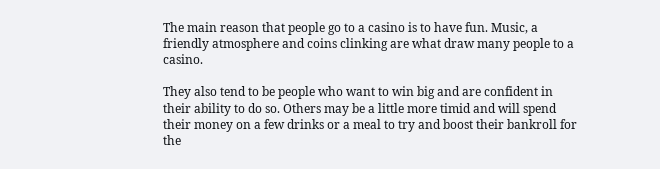The main reason that people go to a casino is to have fun. Music, a friendly atmosphere and coins clinking are what draw many people to a casino.

They also tend to be people who want to win big and are confident in their ability to do so. Others may be a little more timid and will spend their money on a few drinks or a meal to try and boost their bankroll for the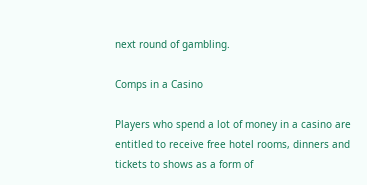next round of gambling.

Comps in a Casino

Players who spend a lot of money in a casino are entitled to receive free hotel rooms, dinners and tickets to shows as a form of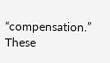“compensation.” These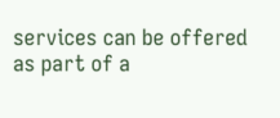services can be offered as part of a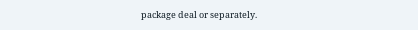package deal or separately.